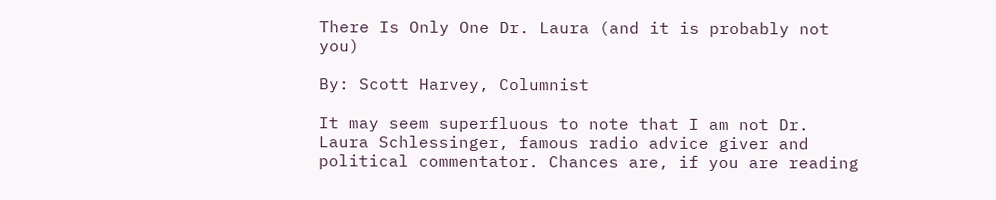There Is Only One Dr. Laura (and it is probably not you)

By: Scott Harvey, Columnist

It may seem superfluous to note that I am not Dr. Laura Schlessinger, famous radio advice giver and political commentator. Chances are, if you are reading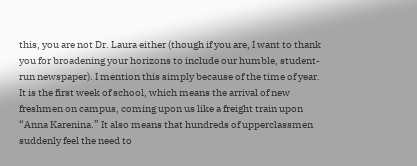this, you are not Dr. Laura either (though if you are, I want to thank you for broadening your horizons to include our humble, student- run newspaper). I mention this simply because of the time of year. It is the first week of school, which means the arrival of new freshmen on campus, coming upon us like a freight train upon “Anna Karenina.” It also means that hundreds of upperclassmen suddenly feel the need to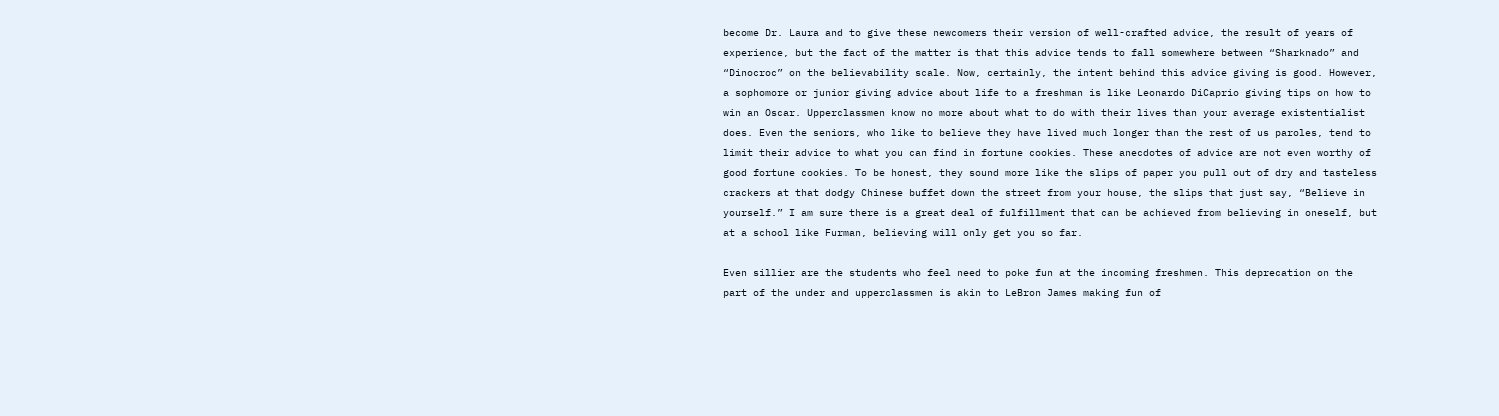become Dr. Laura and to give these newcomers their version of well-crafted advice, the result of years of experience, but the fact of the matter is that this advice tends to fall somewhere between “Sharknado” and “Dinocroc” on the believability scale. Now, certainly, the intent behind this advice giving is good. However, a sophomore or junior giving advice about life to a freshman is like Leonardo DiCaprio giving tips on how to win an Oscar. Upperclassmen know no more about what to do with their lives than your average existentialist does. Even the seniors, who like to believe they have lived much longer than the rest of us paroles, tend to limit their advice to what you can find in fortune cookies. These anecdotes of advice are not even worthy of good fortune cookies. To be honest, they sound more like the slips of paper you pull out of dry and tasteless crackers at that dodgy Chinese buffet down the street from your house, the slips that just say, “Believe in yourself.” I am sure there is a great deal of fulfillment that can be achieved from believing in oneself, but at a school like Furman, believing will only get you so far.

Even sillier are the students who feel need to poke fun at the incoming freshmen. This deprecation on the part of the under and upperclassmen is akin to LeBron James making fun of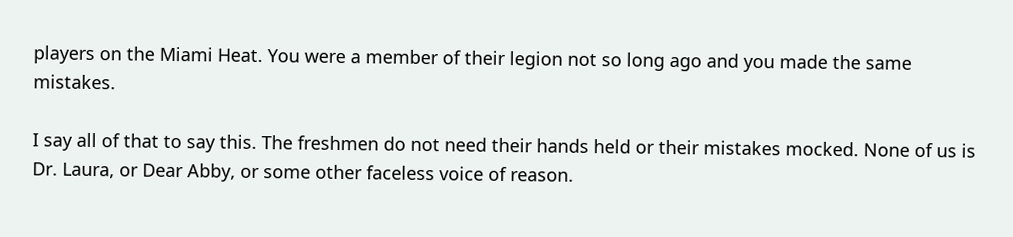players on the Miami Heat. You were a member of their legion not so long ago and you made the same mistakes.

I say all of that to say this. The freshmen do not need their hands held or their mistakes mocked. None of us is Dr. Laura, or Dear Abby, or some other faceless voice of reason.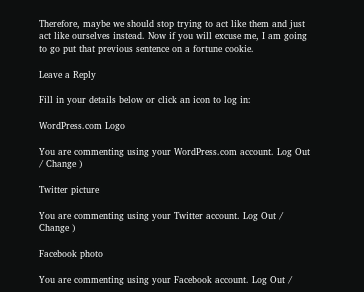Therefore, maybe we should stop trying to act like them and just act like ourselves instead. Now if you will excuse me, I am going to go put that previous sentence on a fortune cookie.

Leave a Reply

Fill in your details below or click an icon to log in:

WordPress.com Logo

You are commenting using your WordPress.com account. Log Out / Change )

Twitter picture

You are commenting using your Twitter account. Log Out / Change )

Facebook photo

You are commenting using your Facebook account. Log Out /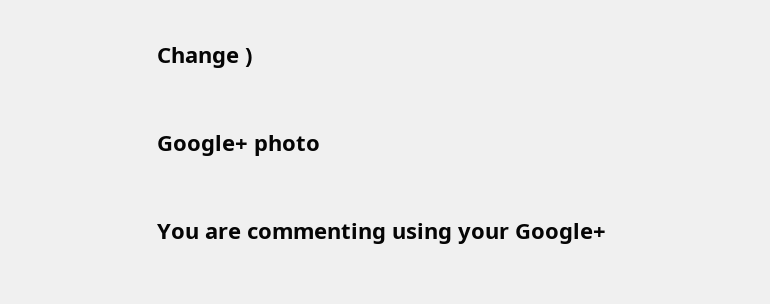Change )

Google+ photo

You are commenting using your Google+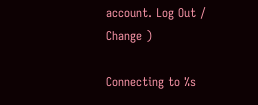account. Log Out / Change )

Connecting to %s